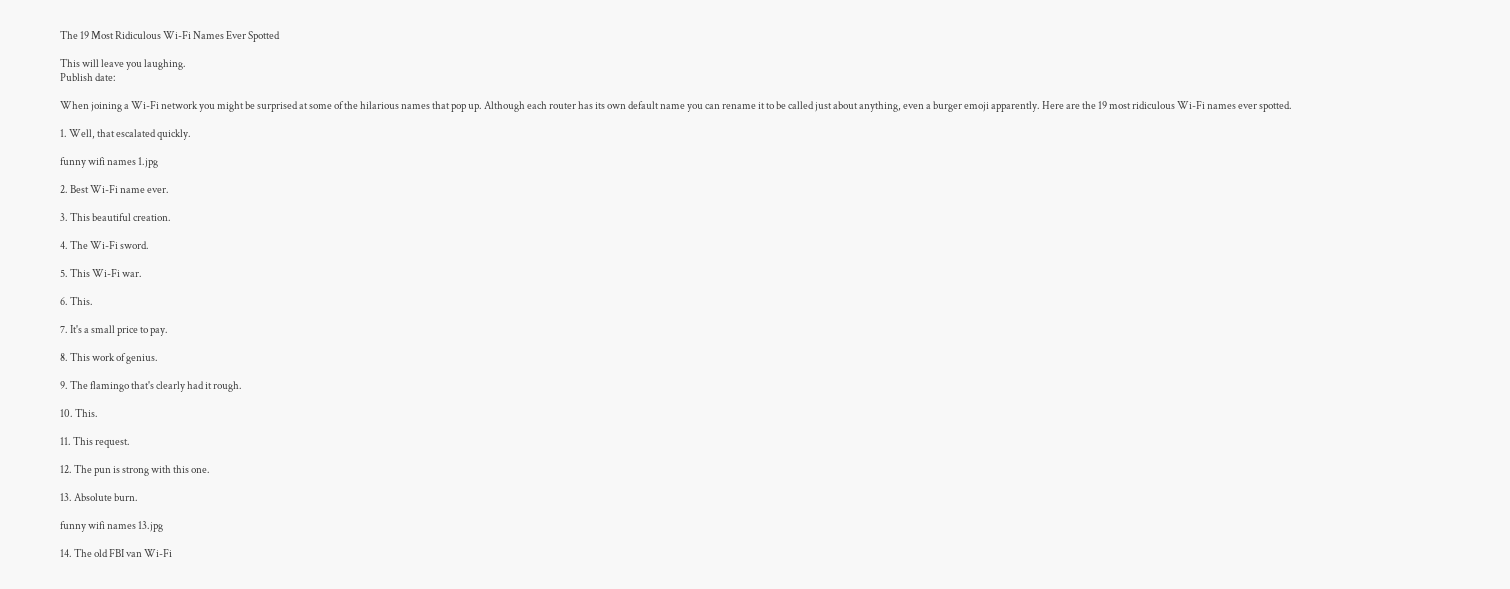The 19 Most Ridiculous Wi-Fi Names Ever Spotted

This will leave you laughing.
Publish date:

When joining a Wi-Fi network you might be surprised at some of the hilarious names that pop up. Although each router has its own default name you can rename it to be called just about anything, even a burger emoji apparently. Here are the 19 most ridiculous Wi-Fi names ever spotted.

1. Well, that escalated quickly.

funny wifi names 1.jpg

2. Best Wi-Fi name ever.

3. This beautiful creation.

4. The Wi-Fi sword.

5. This Wi-Fi war.

6. This.

7. It's a small price to pay.

8. This work of genius.

9. The flamingo that's clearly had it rough.

10. This.

11. This request.

12. The pun is strong with this one.

13. Absolute burn.

funny wifi names 13.jpg

14. The old FBI van Wi-Fi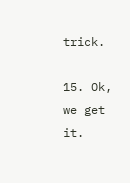trick.

15. Ok, we get it.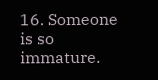16. Someone is so immature.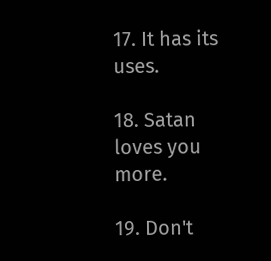17. It has its uses.

18. Satan loves you more.

19. Don't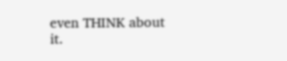even THINK about it.